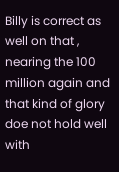Billy is correct as well on that , nearing the 100 million again and that kind of glory doe not hold well with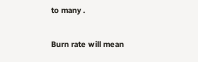to many .

Burn rate will mean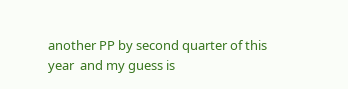another PP by second quarter of this year  and my guess is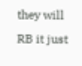they will RB it just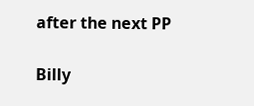after the next PP

Billy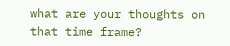what are your thoughts on that time frame?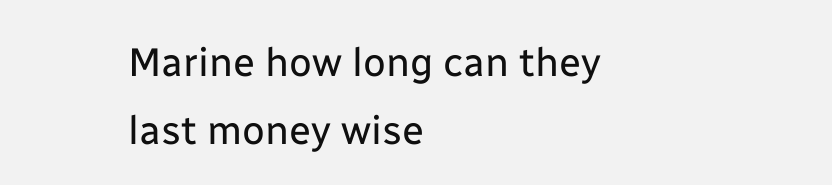Marine how long can they last money wise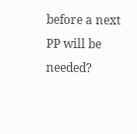before a next PP will be needed?